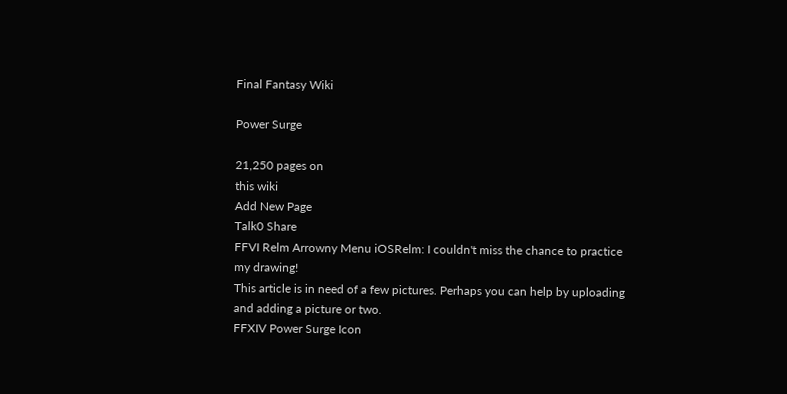Final Fantasy Wiki

Power Surge

21,250 pages on
this wiki
Add New Page
Talk0 Share
FFVI Relm Arrowny Menu iOSRelm: I couldn't miss the chance to practice my drawing!
This article is in need of a few pictures. Perhaps you can help by uploading and adding a picture or two.
FFXIV Power Surge Icon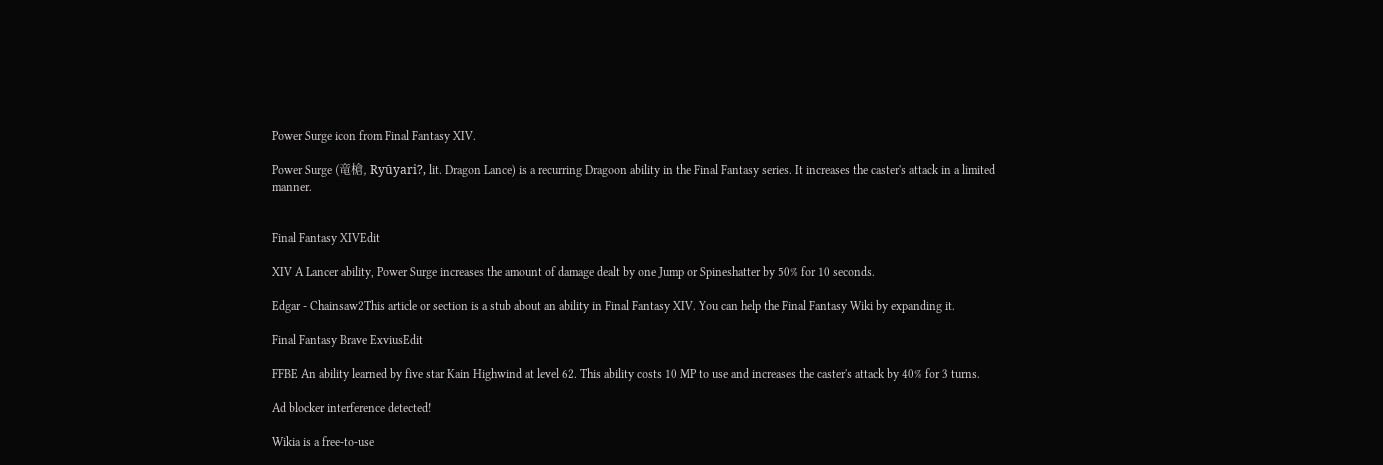Power Surge icon from Final Fantasy XIV.

Power Surge (竜槍, Ryūyari?, lit. Dragon Lance) is a recurring Dragoon ability in the Final Fantasy series. It increases the caster's attack in a limited manner.


Final Fantasy XIVEdit

XIV A Lancer ability, Power Surge increases the amount of damage dealt by one Jump or Spineshatter by 50% for 10 seconds.

Edgar - Chainsaw2This article or section is a stub about an ability in Final Fantasy XIV. You can help the Final Fantasy Wiki by expanding it.

Final Fantasy Brave ExviusEdit

FFBE An ability learned by five star Kain Highwind at level 62. This ability costs 10 MP to use and increases the caster's attack by 40% for 3 turns.

Ad blocker interference detected!

Wikia is a free-to-use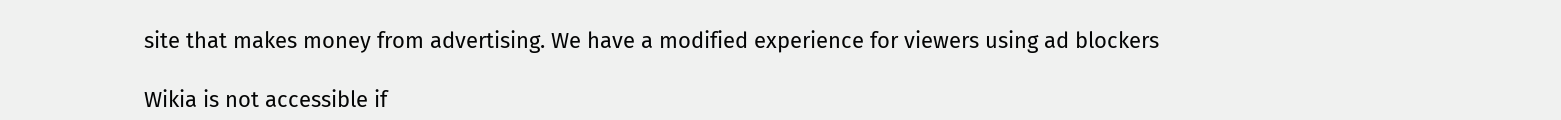site that makes money from advertising. We have a modified experience for viewers using ad blockers

Wikia is not accessible if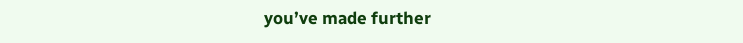you’ve made further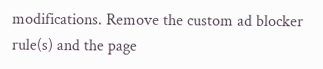modifications. Remove the custom ad blocker rule(s) and the page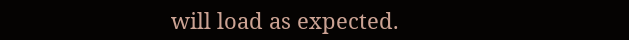will load as expected.